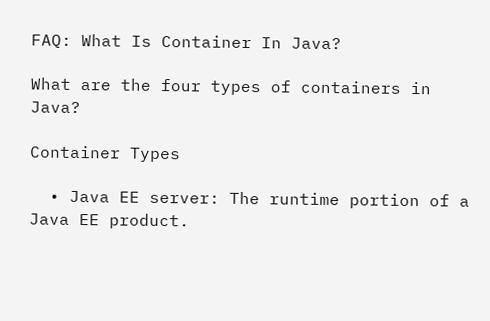FAQ: What Is Container In Java?

What are the four types of containers in Java?

Container Types

  • Java EE server: The runtime portion of a Java EE product.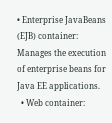• Enterprise JavaBeans (EJB) container: Manages the execution of enterprise beans for Java EE applications.
  • Web container: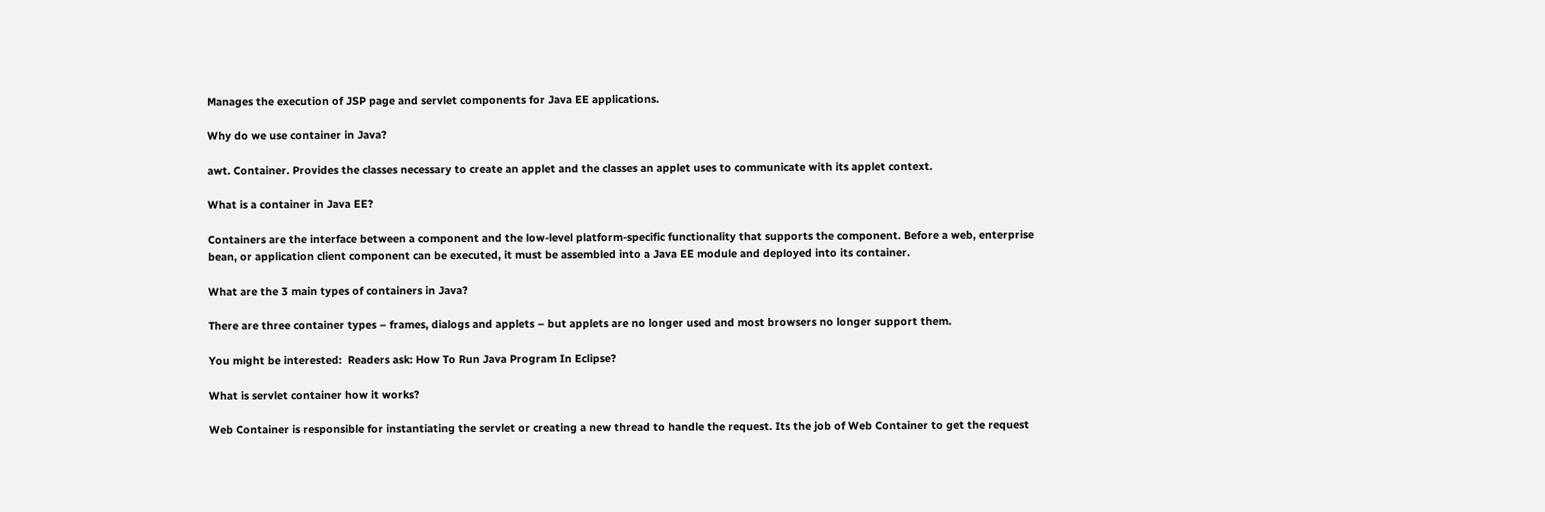Manages the execution of JSP page and servlet components for Java EE applications.

Why do we use container in Java?

awt. Container. Provides the classes necessary to create an applet and the classes an applet uses to communicate with its applet context.

What is a container in Java EE?

Containers are the interface between a component and the low-level platform-specific functionality that supports the component. Before a web, enterprise bean, or application client component can be executed, it must be assembled into a Java EE module and deployed into its container.

What are the 3 main types of containers in Java?

There are three container types – frames, dialogs and applets – but applets are no longer used and most browsers no longer support them.

You might be interested:  Readers ask: How To Run Java Program In Eclipse?

What is servlet container how it works?

Web Container is responsible for instantiating the servlet or creating a new thread to handle the request. Its the job of Web Container to get the request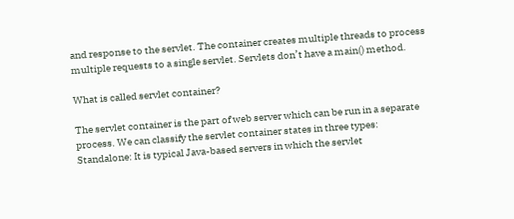and response to the servlet. The container creates multiple threads to process multiple requests to a single servlet. Servlets don’t have a main() method.

What is called servlet container?

The servlet container is the part of web server which can be run in a separate process. We can classify the servlet container states in three types: Standalone: It is typical Java-based servers in which the servlet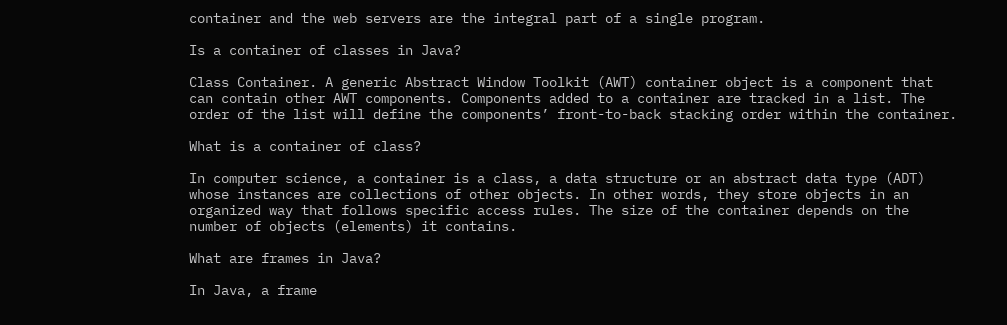container and the web servers are the integral part of a single program.

Is a container of classes in Java?

Class Container. A generic Abstract Window Toolkit (AWT) container object is a component that can contain other AWT components. Components added to a container are tracked in a list. The order of the list will define the components’ front-to-back stacking order within the container.

What is a container of class?

In computer science, a container is a class, a data structure or an abstract data type (ADT) whose instances are collections of other objects. In other words, they store objects in an organized way that follows specific access rules. The size of the container depends on the number of objects (elements) it contains.

What are frames in Java?

In Java, a frame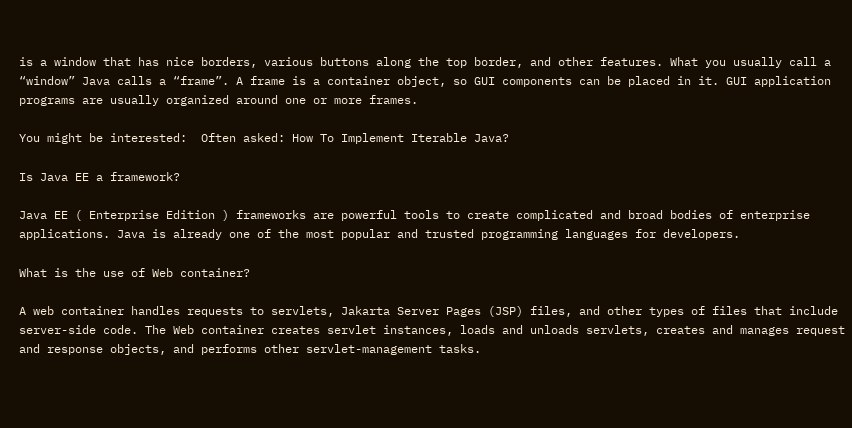is a window that has nice borders, various buttons along the top border, and other features. What you usually call a “window” Java calls a “frame”. A frame is a container object, so GUI components can be placed in it. GUI application programs are usually organized around one or more frames.

You might be interested:  Often asked: How To Implement Iterable Java?

Is Java EE a framework?

Java EE ( Enterprise Edition ) frameworks are powerful tools to create complicated and broad bodies of enterprise applications. Java is already one of the most popular and trusted programming languages for developers.

What is the use of Web container?

A web container handles requests to servlets, Jakarta Server Pages (JSP) files, and other types of files that include server-side code. The Web container creates servlet instances, loads and unloads servlets, creates and manages request and response objects, and performs other servlet-management tasks.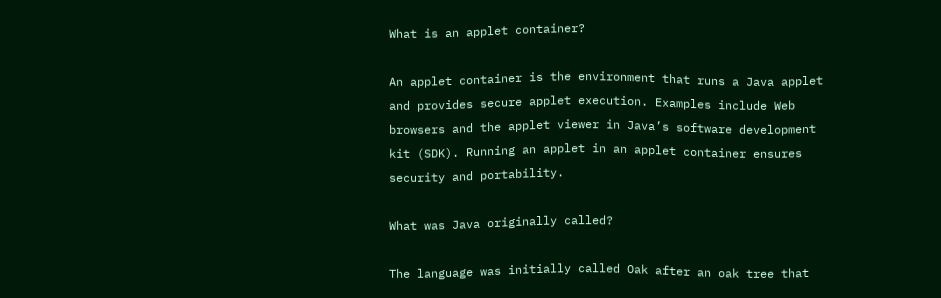What is an applet container?

An applet container is the environment that runs a Java applet and provides secure applet execution. Examples include Web browsers and the applet viewer in Java’s software development kit (SDK). Running an applet in an applet container ensures security and portability.

What was Java originally called?

The language was initially called Oak after an oak tree that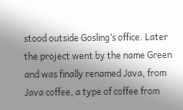stood outside Gosling’s office. Later the project went by the name Green and was finally renamed Java, from Java coffee, a type of coffee from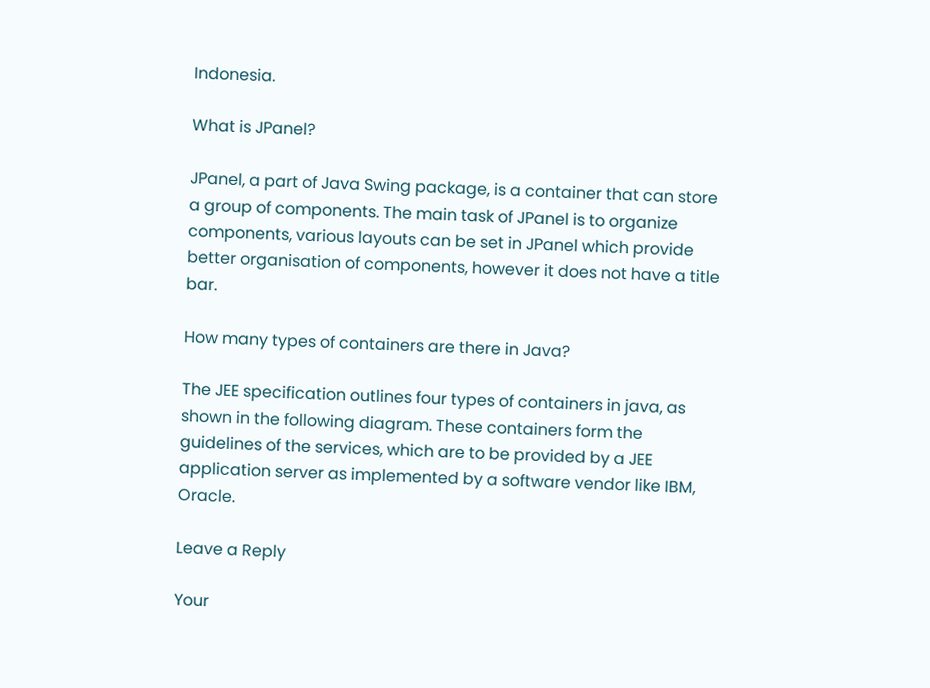Indonesia.

What is JPanel?

JPanel, a part of Java Swing package, is a container that can store a group of components. The main task of JPanel is to organize components, various layouts can be set in JPanel which provide better organisation of components, however it does not have a title bar.

How many types of containers are there in Java?

The JEE specification outlines four types of containers in java, as shown in the following diagram. These containers form the guidelines of the services, which are to be provided by a JEE application server as implemented by a software vendor like IBM, Oracle.

Leave a Reply

Your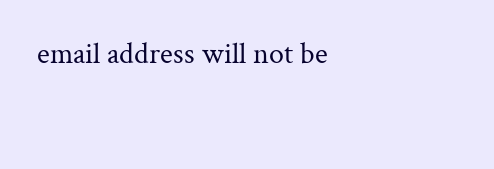email address will not be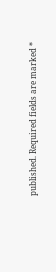published. Required fields are marked *